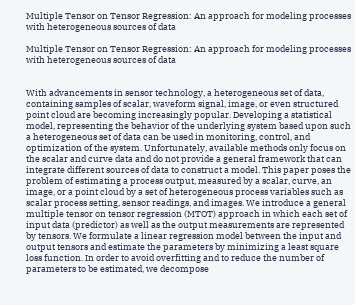Multiple Tensor on Tensor Regression: An approach for modeling processes with heterogeneous sources of data

Multiple Tensor on Tensor Regression: An approach for modeling processes with heterogeneous sources of data


With advancements in sensor technology, a heterogeneous set of data, containing samples of scalar, waveform signal, image, or even structured point cloud are becoming increasingly popular. Developing a statistical model, representing the behavior of the underlying system based upon such a heterogeneous set of data can be used in monitoring, control, and optimization of the system. Unfortunately, available methods only focus on the scalar and curve data and do not provide a general framework that can integrate different sources of data to construct a model. This paper poses the problem of estimating a process output, measured by a scalar, curve, an image, or a point cloud by a set of heterogeneous process variables such as scalar process setting, sensor readings, and images. We introduce a general multiple tensor on tensor regression (MTOT) approach in which each set of input data (predictor) as well as the output measurements are represented by tensors. We formulate a linear regression model between the input and output tensors and estimate the parameters by minimizing a least square loss function. In order to avoid overfitting and to reduce the number of parameters to be estimated, we decompose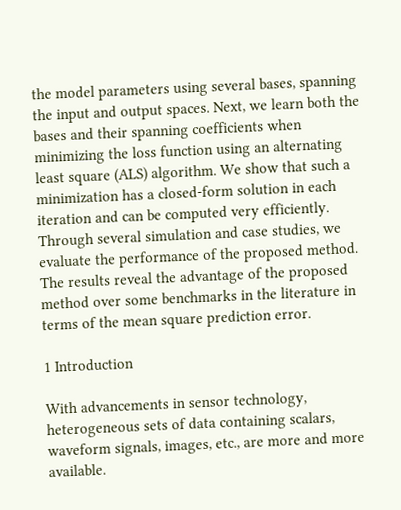the model parameters using several bases, spanning the input and output spaces. Next, we learn both the bases and their spanning coefficients when minimizing the loss function using an alternating least square (ALS) algorithm. We show that such a minimization has a closed-form solution in each iteration and can be computed very efficiently. Through several simulation and case studies, we evaluate the performance of the proposed method. The results reveal the advantage of the proposed method over some benchmarks in the literature in terms of the mean square prediction error.

1 Introduction

With advancements in sensor technology, heterogeneous sets of data containing scalars, waveform signals, images, etc., are more and more available.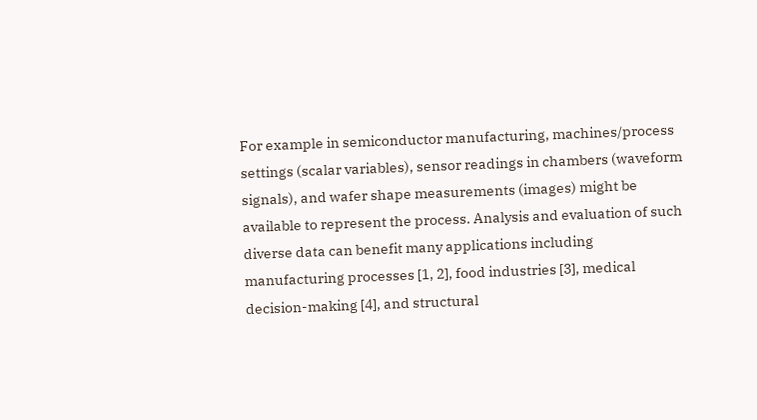For example in semiconductor manufacturing, machines/process settings (scalar variables), sensor readings in chambers (waveform signals), and wafer shape measurements (images) might be available to represent the process. Analysis and evaluation of such diverse data can benefit many applications including manufacturing processes [1, 2], food industries [3], medical decision-making [4], and structural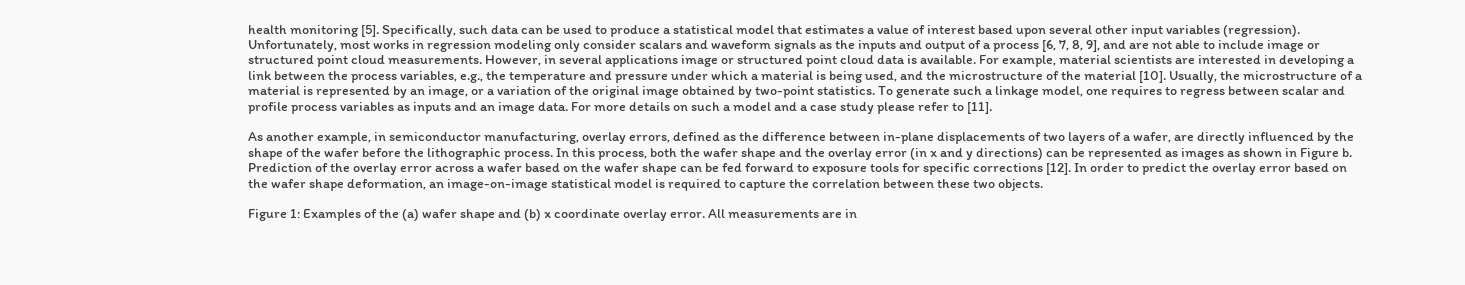health monitoring [5]. Specifically, such data can be used to produce a statistical model that estimates a value of interest based upon several other input variables (regression). Unfortunately, most works in regression modeling only consider scalars and waveform signals as the inputs and output of a process [6, 7, 8, 9], and are not able to include image or structured point cloud measurements. However, in several applications image or structured point cloud data is available. For example, material scientists are interested in developing a link between the process variables, e.g., the temperature and pressure under which a material is being used, and the microstructure of the material [10]. Usually, the microstructure of a material is represented by an image, or a variation of the original image obtained by two-point statistics. To generate such a linkage model, one requires to regress between scalar and profile process variables as inputs and an image data. For more details on such a model and a case study please refer to [11].

As another example, in semiconductor manufacturing, overlay errors, defined as the difference between in-plane displacements of two layers of a wafer, are directly influenced by the shape of the wafer before the lithographic process. In this process, both the wafer shape and the overlay error (in x and y directions) can be represented as images as shown in Figure b. Prediction of the overlay error across a wafer based on the wafer shape can be fed forward to exposure tools for specific corrections [12]. In order to predict the overlay error based on the wafer shape deformation, an image-on-image statistical model is required to capture the correlation between these two objects.

Figure 1: Examples of the (a) wafer shape and (b) x coordinate overlay error. All measurements are in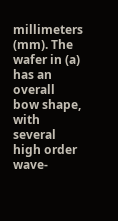millimeters (mm). The wafer in (a) has an overall bow shape, with several high order wave-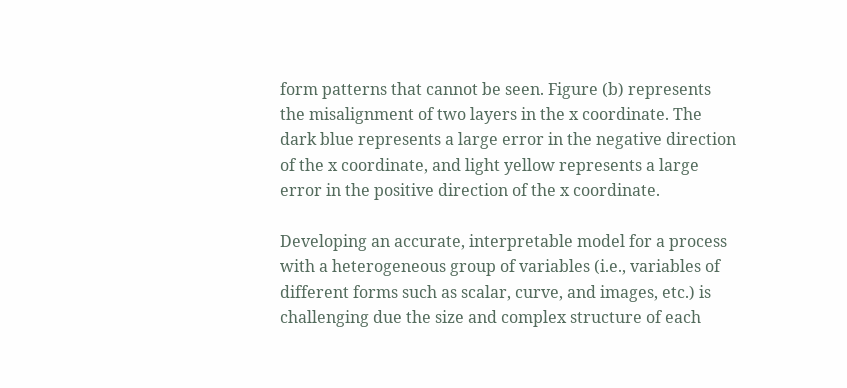form patterns that cannot be seen. Figure (b) represents the misalignment of two layers in the x coordinate. The dark blue represents a large error in the negative direction of the x coordinate, and light yellow represents a large error in the positive direction of the x coordinate.

Developing an accurate, interpretable model for a process with a heterogeneous group of variables (i.e., variables of different forms such as scalar, curve, and images, etc.) is challenging due the size and complex structure of each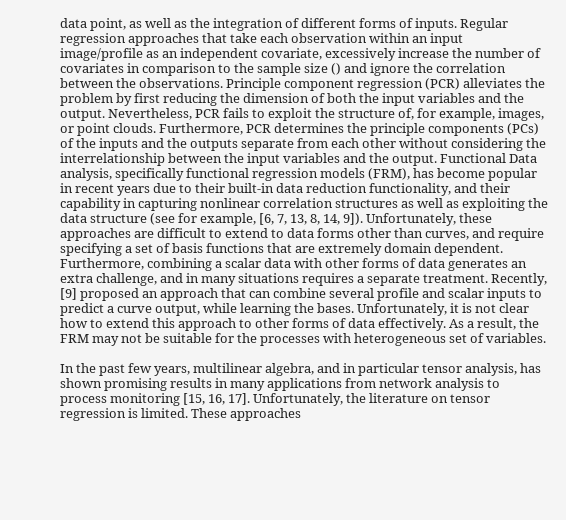data point, as well as the integration of different forms of inputs. Regular regression approaches that take each observation within an input image/profile as an independent covariate, excessively increase the number of covariates in comparison to the sample size () and ignore the correlation between the observations. Principle component regression (PCR) alleviates the problem by first reducing the dimension of both the input variables and the output. Nevertheless, PCR fails to exploit the structure of, for example, images, or point clouds. Furthermore, PCR determines the principle components (PCs) of the inputs and the outputs separate from each other without considering the interrelationship between the input variables and the output. Functional Data analysis, specifically functional regression models (FRM), has become popular in recent years due to their built-in data reduction functionality, and their capability in capturing nonlinear correlation structures as well as exploiting the data structure (see for example, [6, 7, 13, 8, 14, 9]). Unfortunately, these approaches are difficult to extend to data forms other than curves, and require specifying a set of basis functions that are extremely domain dependent. Furthermore, combining a scalar data with other forms of data generates an extra challenge, and in many situations requires a separate treatment. Recently, [9] proposed an approach that can combine several profile and scalar inputs to predict a curve output, while learning the bases. Unfortunately, it is not clear how to extend this approach to other forms of data effectively. As a result, the FRM may not be suitable for the processes with heterogeneous set of variables.

In the past few years, multilinear algebra, and in particular tensor analysis, has shown promising results in many applications from network analysis to process monitoring [15, 16, 17]. Unfortunately, the literature on tensor regression is limited. These approaches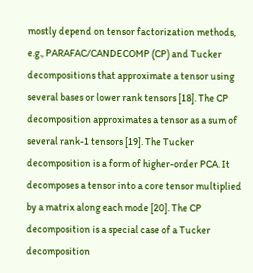mostly depend on tensor factorization methods, e.g., PARAFAC/CANDECOMP (CP) and Tucker decompositions that approximate a tensor using several bases or lower rank tensors [18]. The CP decomposition approximates a tensor as a sum of several rank-1 tensors [19]. The Tucker decomposition is a form of higher-order PCA. It decomposes a tensor into a core tensor multiplied by a matrix along each mode [20]. The CP decomposition is a special case of a Tucker decomposition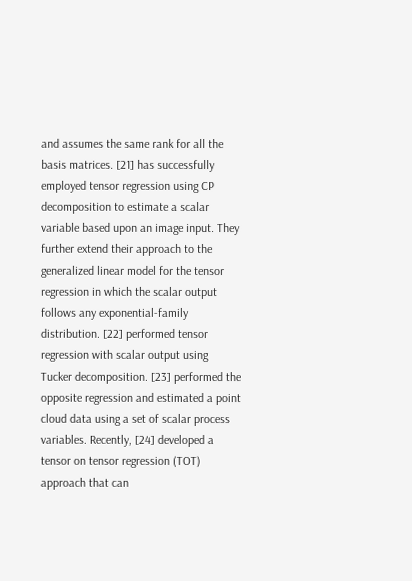and assumes the same rank for all the basis matrices. [21] has successfully employed tensor regression using CP decomposition to estimate a scalar variable based upon an image input. They further extend their approach to the generalized linear model for the tensor regression in which the scalar output follows any exponential-family distribution. [22] performed tensor regression with scalar output using Tucker decomposition. [23] performed the opposite regression and estimated a point cloud data using a set of scalar process variables. Recently, [24] developed a tensor on tensor regression (TOT) approach that can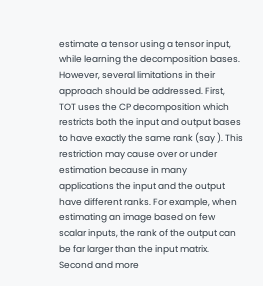estimate a tensor using a tensor input, while learning the decomposition bases. However, several limitations in their approach should be addressed. First, TOT uses the CP decomposition which restricts both the input and output bases to have exactly the same rank (say ). This restriction may cause over or under estimation because in many applications the input and the output have different ranks. For example, when estimating an image based on few scalar inputs, the rank of the output can be far larger than the input matrix. Second and more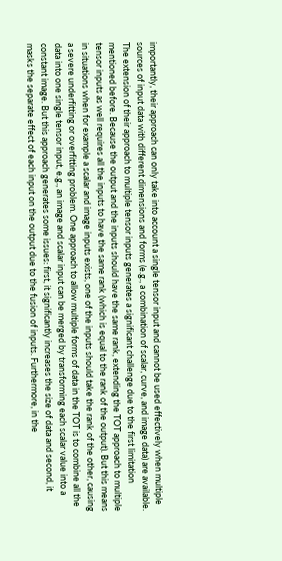importantly, their approach can only take into account a single tensor input and cannot be used effectively when multiple sources of input data with different dimensions and forms (e.g., a combination of scalar, curve, and image data) are available. The extension of their approach to multiple tensor inputs generates a significant challenge due to the first limitation mentioned before. Because the output and the inputs should have the same rank, extending the TOT approach to multiple tensor inputs as well requires all the inputs to have the same rank (which is equal to the rank of the output). But this means in situations when for example a scalar and image inputs exists, one of the inputs should take the rank of the other, causing a severe underfitting or overfitting problem. One approach to allow multiple forms of data in the TOT is to combine all the data into one single tensor input, e.g., an image and scalar input can be merged by transforming each scalar value into a constant image. But this approach generates some issues: first, it significantly increases the size of data and second, it masks the separate effect of each input on the output due to the fusion of inputs. Furthermore, in the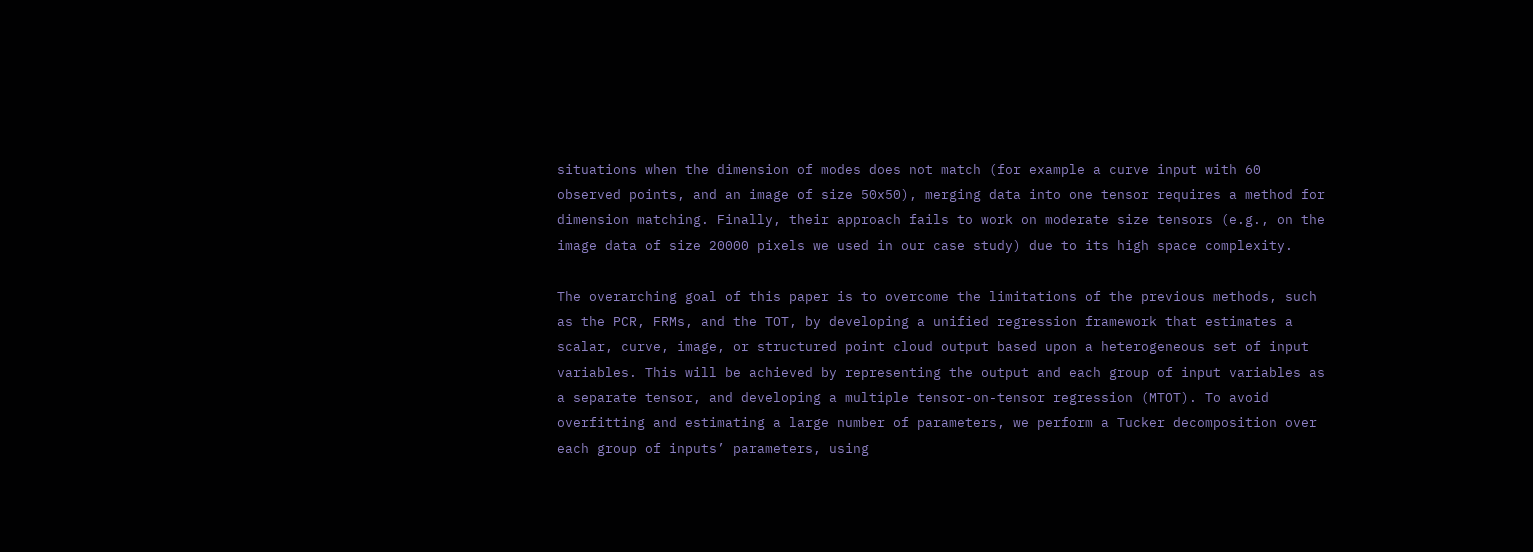situations when the dimension of modes does not match (for example a curve input with 60 observed points, and an image of size 50x50), merging data into one tensor requires a method for dimension matching. Finally, their approach fails to work on moderate size tensors (e.g., on the image data of size 20000 pixels we used in our case study) due to its high space complexity.

The overarching goal of this paper is to overcome the limitations of the previous methods, such as the PCR, FRMs, and the TOT, by developing a unified regression framework that estimates a scalar, curve, image, or structured point cloud output based upon a heterogeneous set of input variables. This will be achieved by representing the output and each group of input variables as a separate tensor, and developing a multiple tensor-on-tensor regression (MTOT). To avoid overfitting and estimating a large number of parameters, we perform a Tucker decomposition over each group of inputs’ parameters, using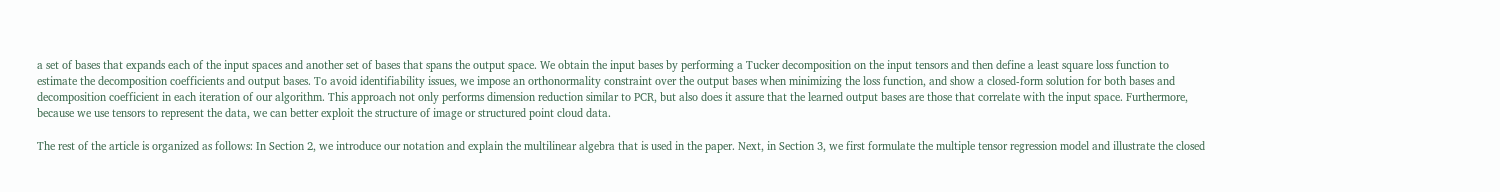a set of bases that expands each of the input spaces and another set of bases that spans the output space. We obtain the input bases by performing a Tucker decomposition on the input tensors and then define a least square loss function to estimate the decomposition coefficients and output bases. To avoid identifiability issues, we impose an orthonormality constraint over the output bases when minimizing the loss function, and show a closed-form solution for both bases and decomposition coefficient in each iteration of our algorithm. This approach not only performs dimension reduction similar to PCR, but also does it assure that the learned output bases are those that correlate with the input space. Furthermore, because we use tensors to represent the data, we can better exploit the structure of image or structured point cloud data.

The rest of the article is organized as follows: In Section 2, we introduce our notation and explain the multilinear algebra that is used in the paper. Next, in Section 3, we first formulate the multiple tensor regression model and illustrate the closed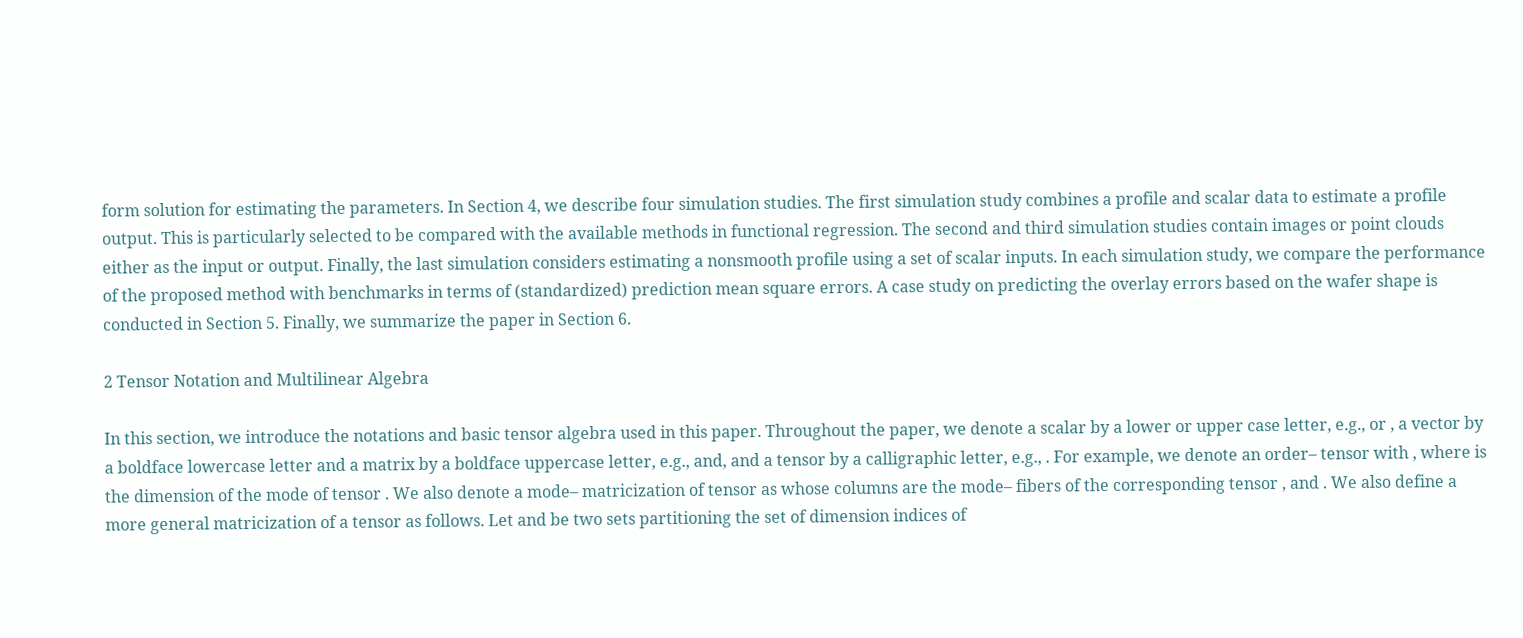form solution for estimating the parameters. In Section 4, we describe four simulation studies. The first simulation study combines a profile and scalar data to estimate a profile output. This is particularly selected to be compared with the available methods in functional regression. The second and third simulation studies contain images or point clouds either as the input or output. Finally, the last simulation considers estimating a nonsmooth profile using a set of scalar inputs. In each simulation study, we compare the performance of the proposed method with benchmarks in terms of (standardized) prediction mean square errors. A case study on predicting the overlay errors based on the wafer shape is conducted in Section 5. Finally, we summarize the paper in Section 6.

2 Tensor Notation and Multilinear Algebra

In this section, we introduce the notations and basic tensor algebra used in this paper. Throughout the paper, we denote a scalar by a lower or upper case letter, e.g., or , a vector by a boldface lowercase letter and a matrix by a boldface uppercase letter, e.g., and, and a tensor by a calligraphic letter, e.g., . For example, we denote an order– tensor with , where is the dimension of the mode of tensor . We also denote a mode– matricization of tensor as whose columns are the mode– fibers of the corresponding tensor , and . We also define a more general matricization of a tensor as follows. Let and be two sets partitioning the set of dimension indices of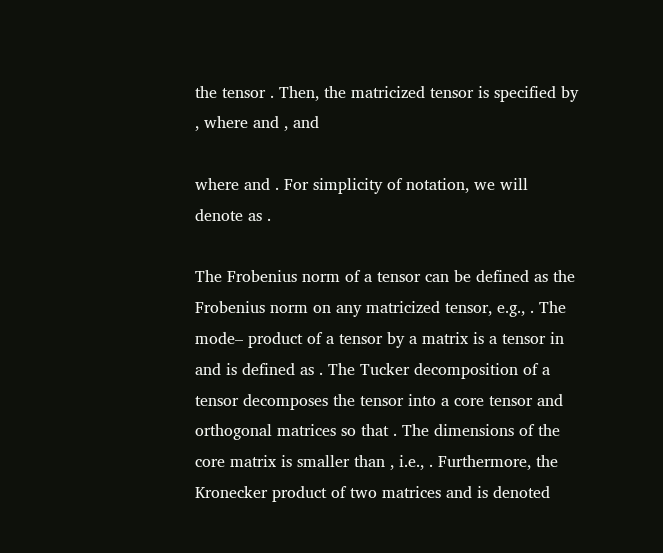the tensor . Then, the matricized tensor is specified by , where and , and

where and . For simplicity of notation, we will denote as .

The Frobenius norm of a tensor can be defined as the Frobenius norm on any matricized tensor, e.g., . The mode– product of a tensor by a matrix is a tensor in and is defined as . The Tucker decomposition of a tensor decomposes the tensor into a core tensor and orthogonal matrices so that . The dimensions of the core matrix is smaller than , i.e., . Furthermore, the Kronecker product of two matrices and is denoted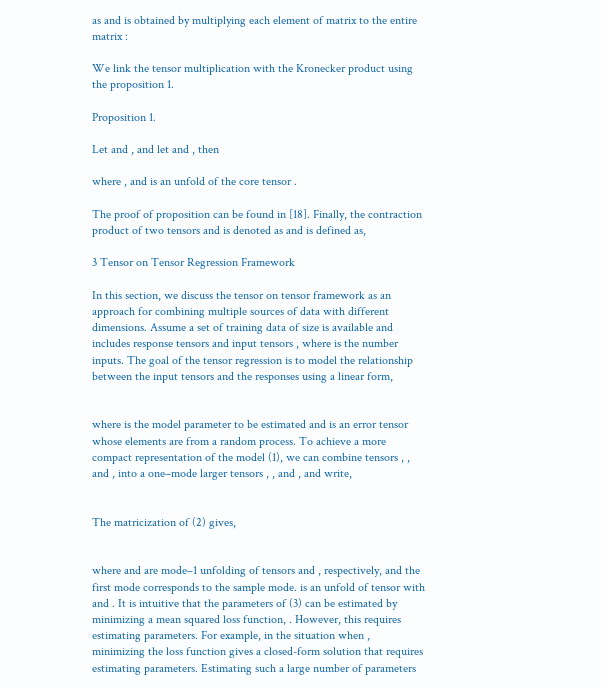as and is obtained by multiplying each element of matrix to the entire matrix :

We link the tensor multiplication with the Kronecker product using the proposition 1.

Proposition 1.

Let and , and let and , then

where , and is an unfold of the core tensor .

The proof of proposition can be found in [18]. Finally, the contraction product of two tensors and is denoted as and is defined as,

3 Tensor on Tensor Regression Framework

In this section, we discuss the tensor on tensor framework as an approach for combining multiple sources of data with different dimensions. Assume a set of training data of size is available and includes response tensors and input tensors , where is the number inputs. The goal of the tensor regression is to model the relationship between the input tensors and the responses using a linear form,


where is the model parameter to be estimated and is an error tensor whose elements are from a random process. To achieve a more compact representation of the model (1), we can combine tensors , , and , into a one–mode larger tensors , , and , and write,


The matricization of (2) gives,


where and are mode–1 unfolding of tensors and , respectively, and the first mode corresponds to the sample mode. is an unfold of tensor with and . It is intuitive that the parameters of (3) can be estimated by minimizing a mean squared loss function, . However, this requires estimating parameters. For example, in the situation when , minimizing the loss function gives a closed-form solution that requires estimating parameters. Estimating such a large number of parameters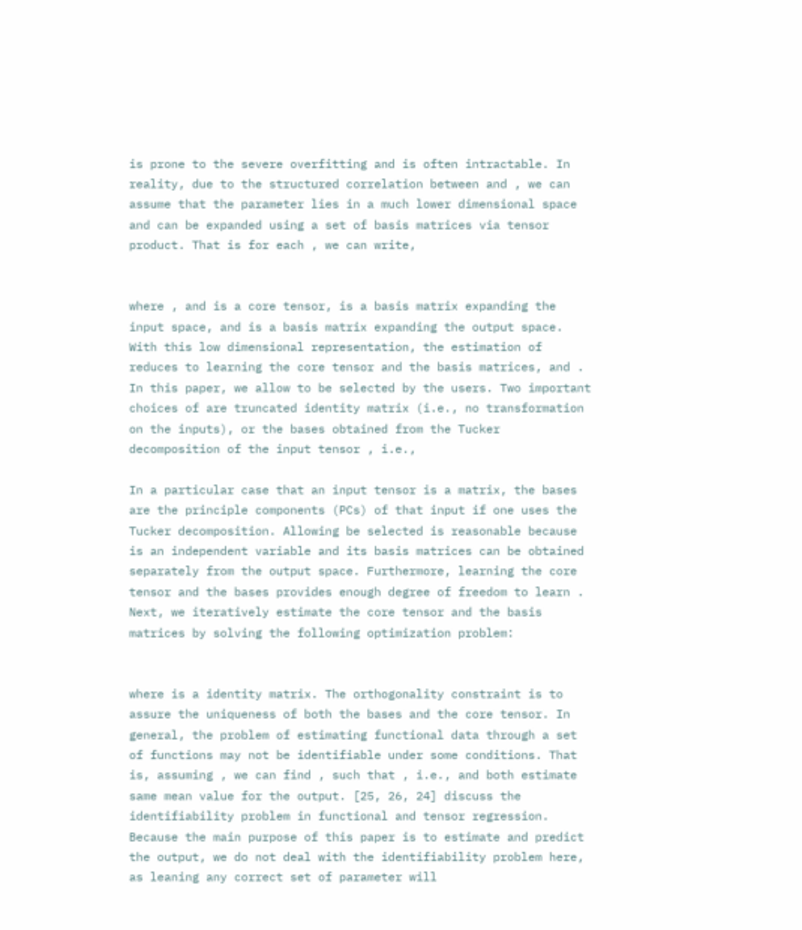is prone to the severe overfitting and is often intractable. In reality, due to the structured correlation between and , we can assume that the parameter lies in a much lower dimensional space and can be expanded using a set of basis matrices via tensor product. That is for each , we can write,


where , and is a core tensor, is a basis matrix expanding the input space, and is a basis matrix expanding the output space. With this low dimensional representation, the estimation of reduces to learning the core tensor and the basis matrices, and . In this paper, we allow to be selected by the users. Two important choices of are truncated identity matrix (i.e., no transformation on the inputs), or the bases obtained from the Tucker decomposition of the input tensor , i.e.,

In a particular case that an input tensor is a matrix, the bases are the principle components (PCs) of that input if one uses the Tucker decomposition. Allowing be selected is reasonable because is an independent variable and its basis matrices can be obtained separately from the output space. Furthermore, learning the core tensor and the bases provides enough degree of freedom to learn . Next, we iteratively estimate the core tensor and the basis matrices by solving the following optimization problem:


where is a identity matrix. The orthogonality constraint is to assure the uniqueness of both the bases and the core tensor. In general, the problem of estimating functional data through a set of functions may not be identifiable under some conditions. That is, assuming , we can find , such that , i.e., and both estimate same mean value for the output. [25, 26, 24] discuss the identifiability problem in functional and tensor regression. Because the main purpose of this paper is to estimate and predict the output, we do not deal with the identifiability problem here, as leaning any correct set of parameter will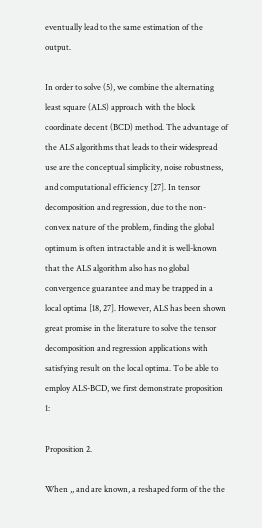eventually lead to the same estimation of the output.

In order to solve (5), we combine the alternating least square (ALS) approach with the block coordinate decent (BCD) method. The advantage of the ALS algorithms that leads to their widespread use are the conceptual simplicity, noise robustness, and computational efficiency [27]. In tensor decomposition and regression, due to the non-convex nature of the problem, finding the global optimum is often intractable and it is well-known that the ALS algorithm also has no global convergence guarantee and may be trapped in a local optima [18, 27]. However, ALS has been shown great promise in the literature to solve the tensor decomposition and regression applications with satisfying result on the local optima. To be able to employ ALS-BCD, we first demonstrate proposition 1:

Proposition 2.

When ,, and are known, a reshaped form of the the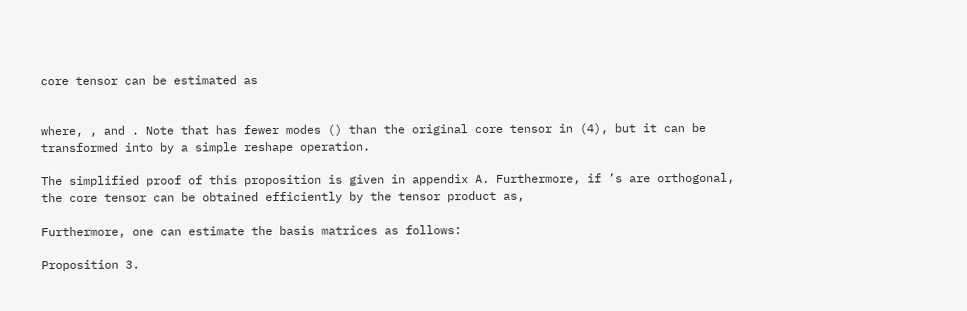core tensor can be estimated as


where, , and . Note that has fewer modes () than the original core tensor in (4), but it can be transformed into by a simple reshape operation.

The simplified proof of this proposition is given in appendix A. Furthermore, if ’s are orthogonal, the core tensor can be obtained efficiently by the tensor product as,

Furthermore, one can estimate the basis matrices as follows:

Proposition 3.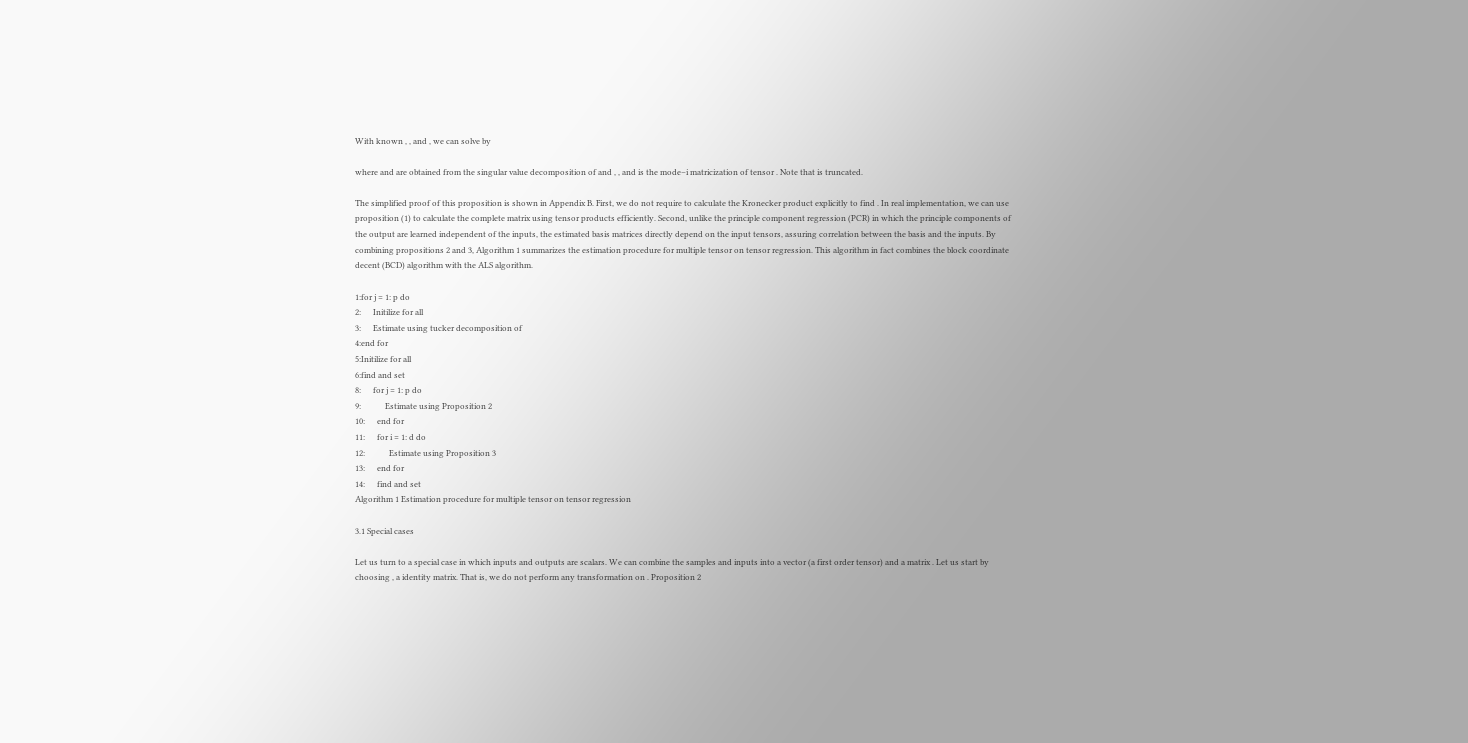With known , , and , we can solve by

where and are obtained from the singular value decomposition of and , , and is the mode–i matricization of tensor . Note that is truncated.

The simplified proof of this proposition is shown in Appendix B. First, we do not require to calculate the Kronecker product explicitly to find . In real implementation, we can use proposition (1) to calculate the complete matrix using tensor products efficiently. Second, unlike the principle component regression (PCR) in which the principle components of the output are learned independent of the inputs, the estimated basis matrices directly depend on the input tensors, assuring correlation between the basis and the inputs. By combining propositions 2 and 3, Algorithm 1 summarizes the estimation procedure for multiple tensor on tensor regression. This algorithm in fact combines the block coordinate decent (BCD) algorithm with the ALS algorithm.

1:for j = 1: p do
2:      Initilize for all
3:      Estimate using tucker decomposition of
4:end for
5:Initilize for all
6:find and set
8:      for j = 1: p do
9:            Estimate using Proposition 2
10:      end for
11:      for i = 1: d do
12:            Estimate using Proposition 3
13:      end for
14:      find and set
Algorithm 1 Estimation procedure for multiple tensor on tensor regression

3.1 Special cases

Let us turn to a special case in which inputs and outputs are scalars. We can combine the samples and inputs into a vector (a first order tensor) and a matrix . Let us start by choosing , a identity matrix. That is, we do not perform any transformation on . Proposition 2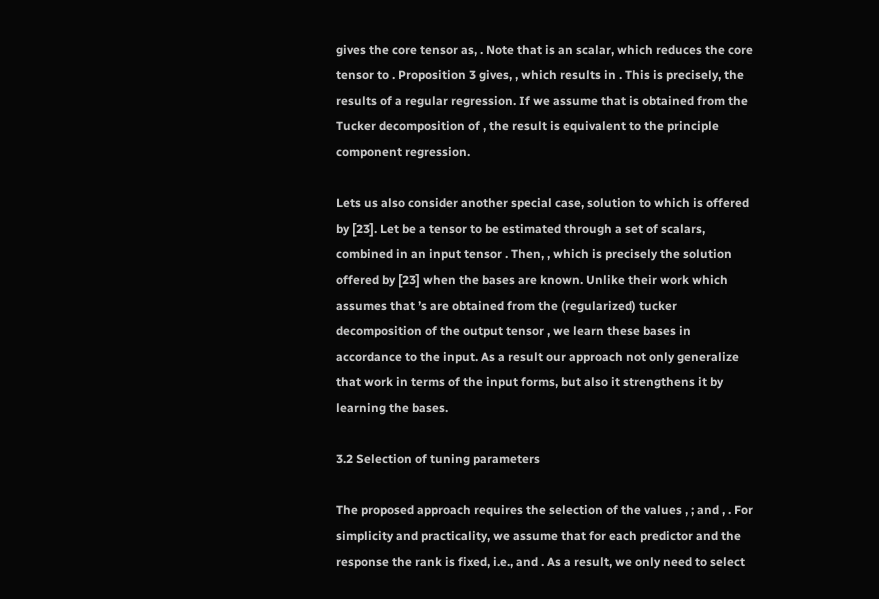gives the core tensor as, . Note that is an scalar, which reduces the core tensor to . Proposition 3 gives, , which results in . This is precisely, the results of a regular regression. If we assume that is obtained from the Tucker decomposition of , the result is equivalent to the principle component regression.

Lets us also consider another special case, solution to which is offered by [23]. Let be a tensor to be estimated through a set of scalars, combined in an input tensor . Then, , which is precisely the solution offered by [23] when the bases are known. Unlike their work which assumes that ’s are obtained from the (regularized) tucker decomposition of the output tensor , we learn these bases in accordance to the input. As a result our approach not only generalize that work in terms of the input forms, but also it strengthens it by learning the bases.

3.2 Selection of tuning parameters

The proposed approach requires the selection of the values , ; and , . For simplicity and practicality, we assume that for each predictor and the response the rank is fixed, i.e., and . As a result, we only need to select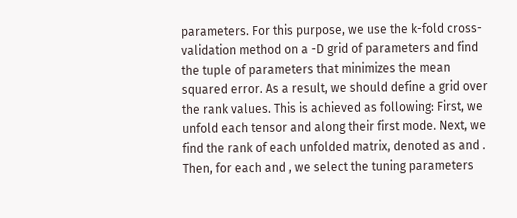parameters. For this purpose, we use the k-fold cross-validation method on a -D grid of parameters and find the tuple of parameters that minimizes the mean squared error. As a result, we should define a grid over the rank values. This is achieved as following: First, we unfold each tensor and along their first mode. Next, we find the rank of each unfolded matrix, denoted as and . Then, for each and , we select the tuning parameters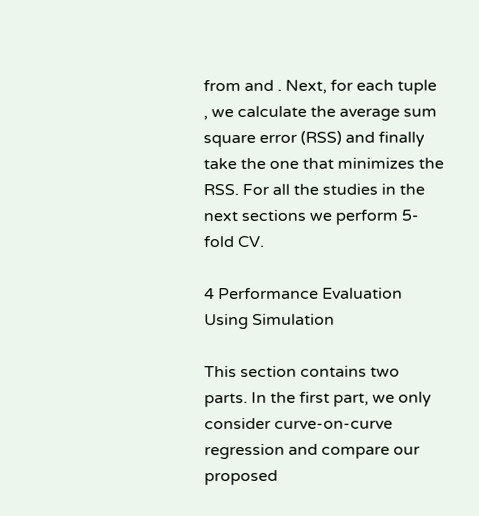from and . Next, for each tuple , we calculate the average sum square error (RSS) and finally take the one that minimizes the RSS. For all the studies in the next sections we perform 5-fold CV.

4 Performance Evaluation Using Simulation

This section contains two parts. In the first part, we only consider curve-on-curve regression and compare our proposed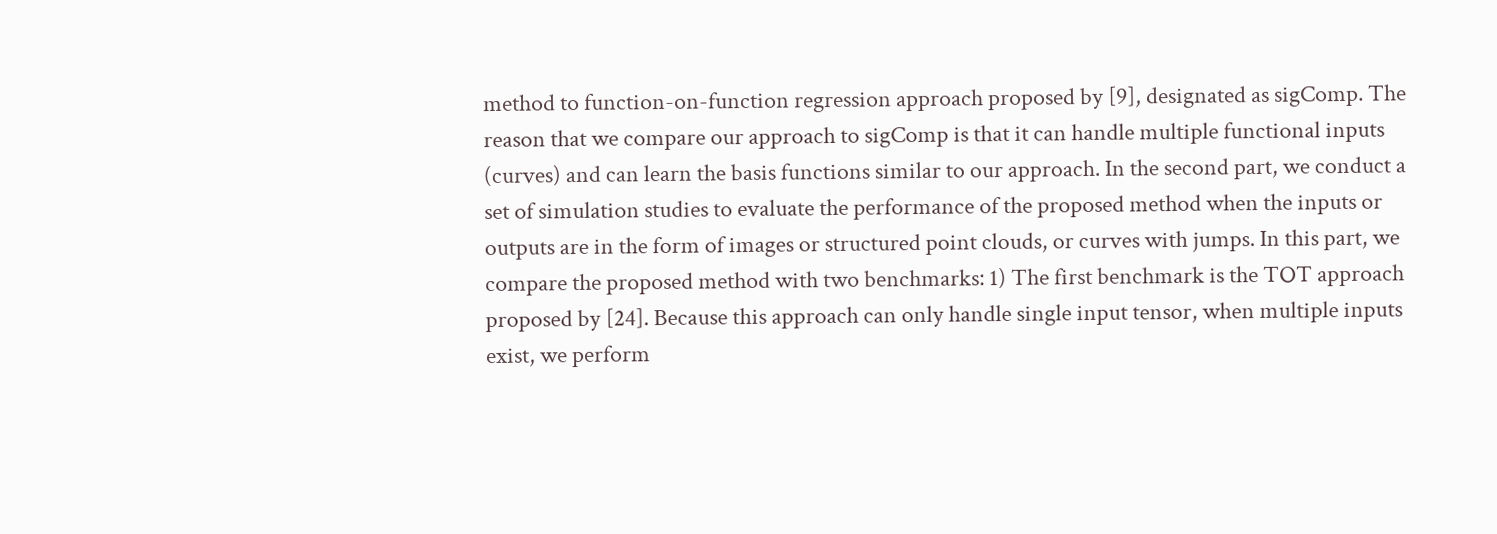method to function-on-function regression approach proposed by [9], designated as sigComp. The reason that we compare our approach to sigComp is that it can handle multiple functional inputs (curves) and can learn the basis functions similar to our approach. In the second part, we conduct a set of simulation studies to evaluate the performance of the proposed method when the inputs or outputs are in the form of images or structured point clouds, or curves with jumps. In this part, we compare the proposed method with two benchmarks: 1) The first benchmark is the TOT approach proposed by [24]. Because this approach can only handle single input tensor, when multiple inputs exist, we perform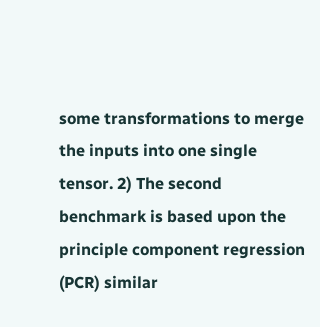some transformations to merge the inputs into one single tensor. 2) The second benchmark is based upon the principle component regression (PCR) similar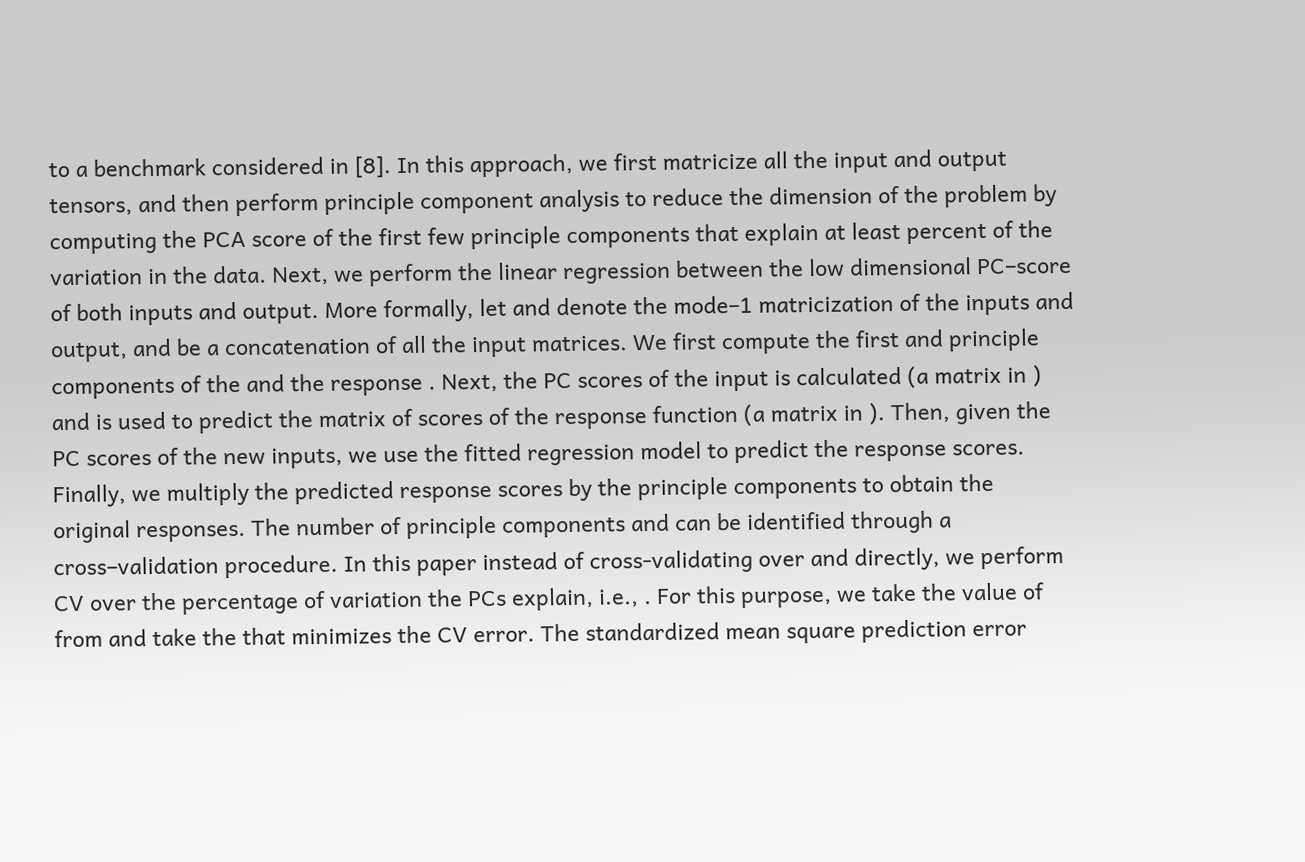to a benchmark considered in [8]. In this approach, we first matricize all the input and output tensors, and then perform principle component analysis to reduce the dimension of the problem by computing the PCA score of the first few principle components that explain at least percent of the variation in the data. Next, we perform the linear regression between the low dimensional PC–score of both inputs and output. More formally, let and denote the mode–1 matricization of the inputs and output, and be a concatenation of all the input matrices. We first compute the first and principle components of the and the response . Next, the PC scores of the input is calculated (a matrix in ) and is used to predict the matrix of scores of the response function (a matrix in ). Then, given the PC scores of the new inputs, we use the fitted regression model to predict the response scores. Finally, we multiply the predicted response scores by the principle components to obtain the original responses. The number of principle components and can be identified through a cross–validation procedure. In this paper instead of cross-validating over and directly, we perform CV over the percentage of variation the PCs explain, i.e., . For this purpose, we take the value of from and take the that minimizes the CV error. The standardized mean square prediction error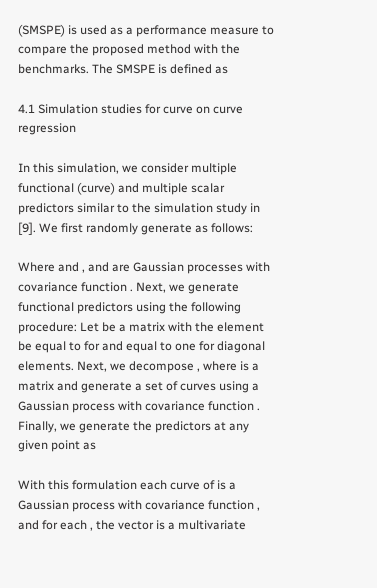(SMSPE) is used as a performance measure to compare the proposed method with the benchmarks. The SMSPE is defined as

4.1 Simulation studies for curve on curve regression

In this simulation, we consider multiple functional (curve) and multiple scalar predictors similar to the simulation study in [9]. We first randomly generate as follows:

Where and , and are Gaussian processes with covariance function . Next, we generate functional predictors using the following procedure: Let be a matrix with the element be equal to for and equal to one for diagonal elements. Next, we decompose , where is a matrix and generate a set of curves using a Gaussian process with covariance function . Finally, we generate the predictors at any given point as

With this formulation each curve of is a Gaussian process with covariance function , and for each , the vector is a multivariate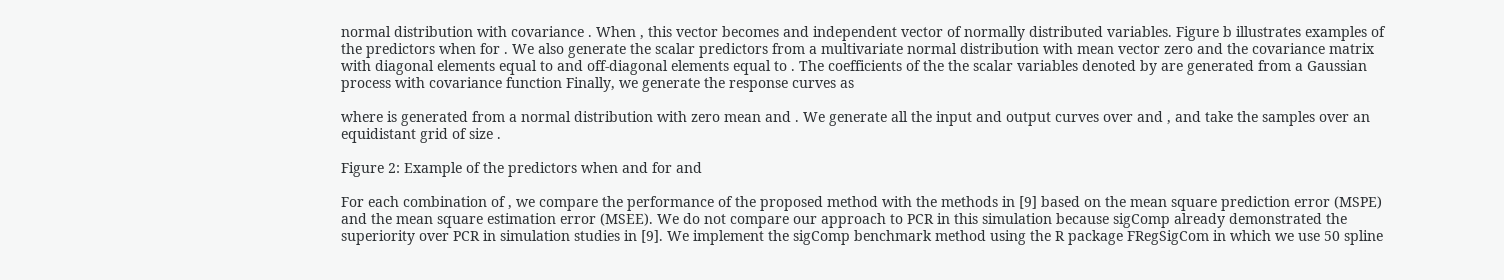normal distribution with covariance . When , this vector becomes and independent vector of normally distributed variables. Figure b illustrates examples of the predictors when for . We also generate the scalar predictors from a multivariate normal distribution with mean vector zero and the covariance matrix with diagonal elements equal to and off-diagonal elements equal to . The coefficients of the the scalar variables denoted by are generated from a Gaussian process with covariance function Finally, we generate the response curves as

where is generated from a normal distribution with zero mean and . We generate all the input and output curves over and , and take the samples over an equidistant grid of size .

Figure 2: Example of the predictors when and for and

For each combination of , we compare the performance of the proposed method with the methods in [9] based on the mean square prediction error (MSPE) and the mean square estimation error (MSEE). We do not compare our approach to PCR in this simulation because sigComp already demonstrated the superiority over PCR in simulation studies in [9]. We implement the sigComp benchmark method using the R package FRegSigCom in which we use 50 spline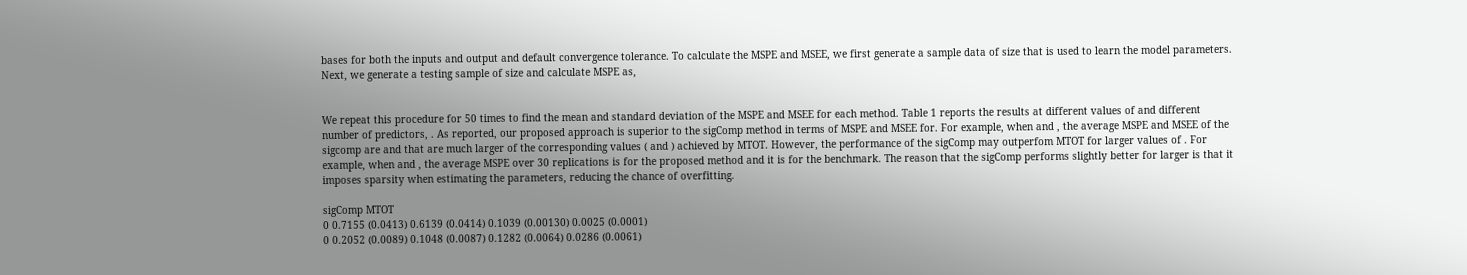bases for both the inputs and output and default convergence tolerance. To calculate the MSPE and MSEE, we first generate a sample data of size that is used to learn the model parameters. Next, we generate a testing sample of size and calculate MSPE as,


We repeat this procedure for 50 times to find the mean and standard deviation of the MSPE and MSEE for each method. Table 1 reports the results at different values of and different number of predictors, . As reported, our proposed approach is superior to the sigComp method in terms of MSPE and MSEE for. For example, when and , the average MSPE and MSEE of the sigcomp are and that are much larger of the corresponding values ( and ) achieved by MTOT. However, the performance of the sigComp may outperfom MTOT for larger values of . For example, when and , the average MSPE over 30 replications is for the proposed method and it is for the benchmark. The reason that the sigComp performs slightly better for larger is that it imposes sparsity when estimating the parameters, reducing the chance of overfitting.

sigComp MTOT
0 0.7155 (0.0413) 0.6139 (0.0414) 0.1039 (0.00130) 0.0025 (0.0001)
0 0.2052 (0.0089) 0.1048 (0.0087) 0.1282 (0.0064) 0.0286 (0.0061)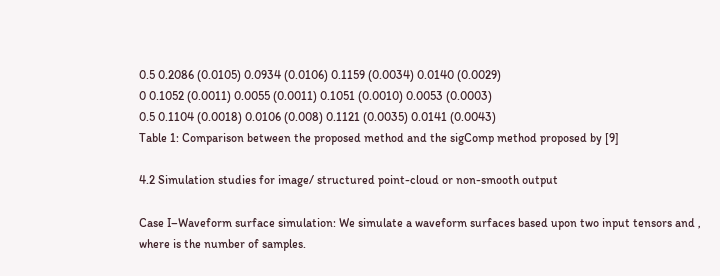0.5 0.2086 (0.0105) 0.0934 (0.0106) 0.1159 (0.0034) 0.0140 (0.0029)
0 0.1052 (0.0011) 0.0055 (0.0011) 0.1051 (0.0010) 0.0053 (0.0003)
0.5 0.1104 (0.0018) 0.0106 (0.008) 0.1121 (0.0035) 0.0141 (0.0043)
Table 1: Comparison between the proposed method and the sigComp method proposed by [9]

4.2 Simulation studies for image/ structured point-cloud or non-smooth output

Case I–Waveform surface simulation: We simulate a waveform surfaces based upon two input tensors and , where is the number of samples.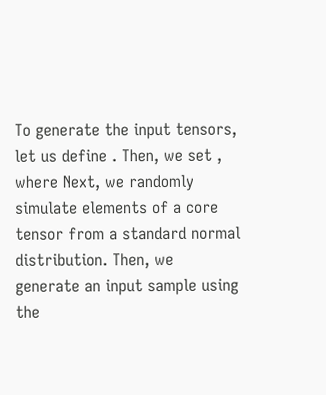To generate the input tensors, let us define . Then, we set , where Next, we randomly simulate elements of a core tensor from a standard normal distribution. Then, we generate an input sample using the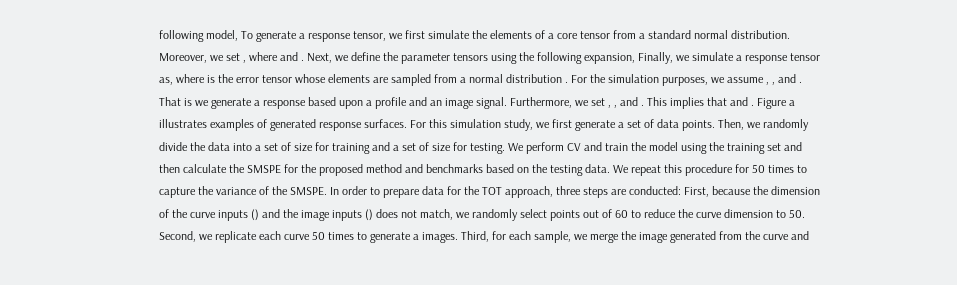following model, To generate a response tensor, we first simulate the elements of a core tensor from a standard normal distribution. Moreover, we set , where and . Next, we define the parameter tensors using the following expansion, Finally, we simulate a response tensor as, where is the error tensor whose elements are sampled from a normal distribution . For the simulation purposes, we assume , , and . That is we generate a response based upon a profile and an image signal. Furthermore, we set , , and . This implies that and . Figure a illustrates examples of generated response surfaces. For this simulation study, we first generate a set of data points. Then, we randomly divide the data into a set of size for training and a set of size for testing. We perform CV and train the model using the training set and then calculate the SMSPE for the proposed method and benchmarks based on the testing data. We repeat this procedure for 50 times to capture the variance of the SMSPE. In order to prepare data for the TOT approach, three steps are conducted: First, because the dimension of the curve inputs () and the image inputs () does not match, we randomly select points out of 60 to reduce the curve dimension to 50. Second, we replicate each curve 50 times to generate a images. Third, for each sample, we merge the image generated from the curve and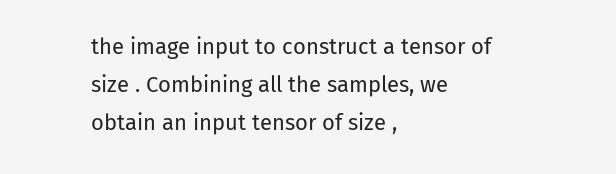the image input to construct a tensor of size . Combining all the samples, we obtain an input tensor of size ,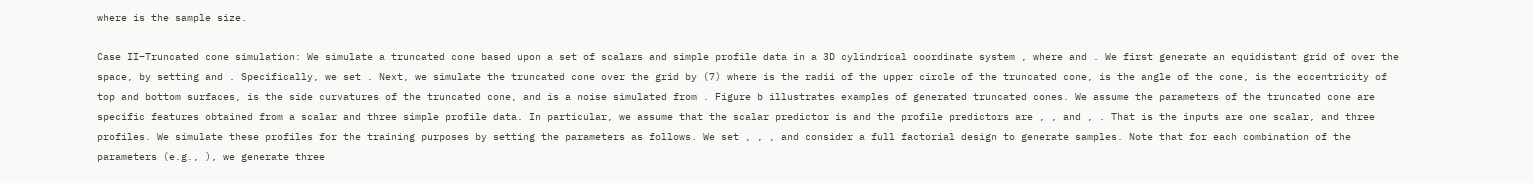where is the sample size.

Case II–Truncated cone simulation: We simulate a truncated cone based upon a set of scalars and simple profile data in a 3D cylindrical coordinate system , where and . We first generate an equidistant grid of over the space, by setting and . Specifically, we set . Next, we simulate the truncated cone over the grid by (7) where is the radii of the upper circle of the truncated cone, is the angle of the cone, is the eccentricity of top and bottom surfaces, is the side curvatures of the truncated cone, and is a noise simulated from . Figure b illustrates examples of generated truncated cones. We assume the parameters of the truncated cone are specific features obtained from a scalar and three simple profile data. In particular, we assume that the scalar predictor is and the profile predictors are , , and , . That is the inputs are one scalar, and three profiles. We simulate these profiles for the training purposes by setting the parameters as follows. We set , , , and consider a full factorial design to generate samples. Note that for each combination of the parameters (e.g., ), we generate three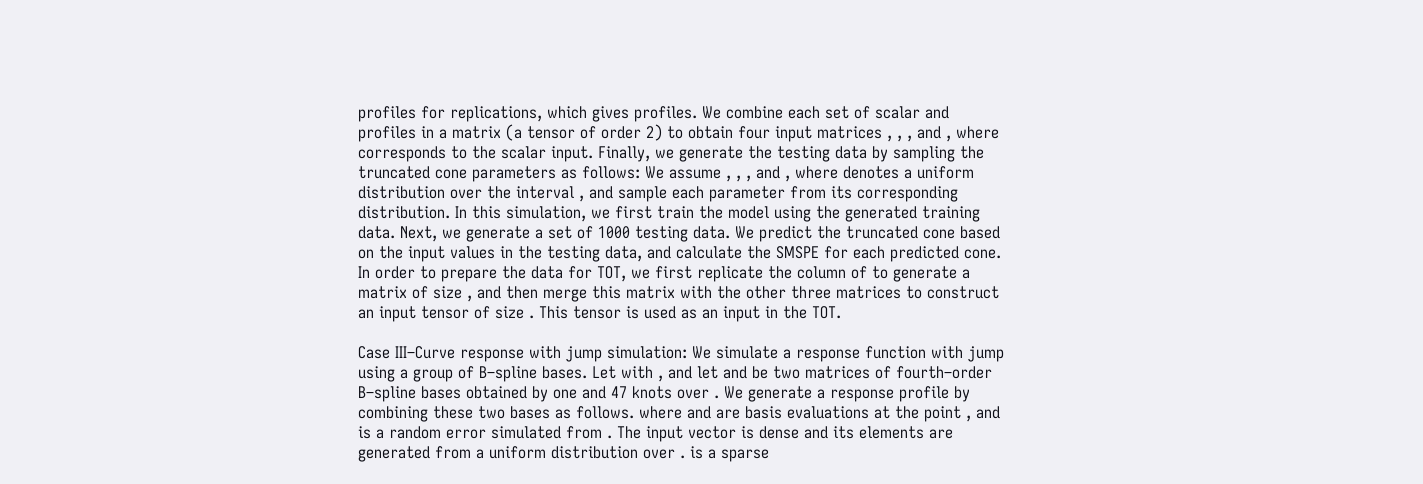profiles for replications, which gives profiles. We combine each set of scalar and profiles in a matrix (a tensor of order 2) to obtain four input matrices , , , and , where corresponds to the scalar input. Finally, we generate the testing data by sampling the truncated cone parameters as follows: We assume , , , and , where denotes a uniform distribution over the interval , and sample each parameter from its corresponding distribution. In this simulation, we first train the model using the generated training data. Next, we generate a set of 1000 testing data. We predict the truncated cone based on the input values in the testing data, and calculate the SMSPE for each predicted cone. In order to prepare the data for TOT, we first replicate the column of to generate a matrix of size , and then merge this matrix with the other three matrices to construct an input tensor of size . This tensor is used as an input in the TOT.

Case III–Curve response with jump simulation: We simulate a response function with jump using a group of B–spline bases. Let with , and let and be two matrices of fourth–order B–spline bases obtained by one and 47 knots over . We generate a response profile by combining these two bases as follows. where and are basis evaluations at the point , and is a random error simulated from . The input vector is dense and its elements are generated from a uniform distribution over . is a sparse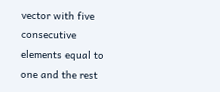vector with five consecutive elements equal to one and the rest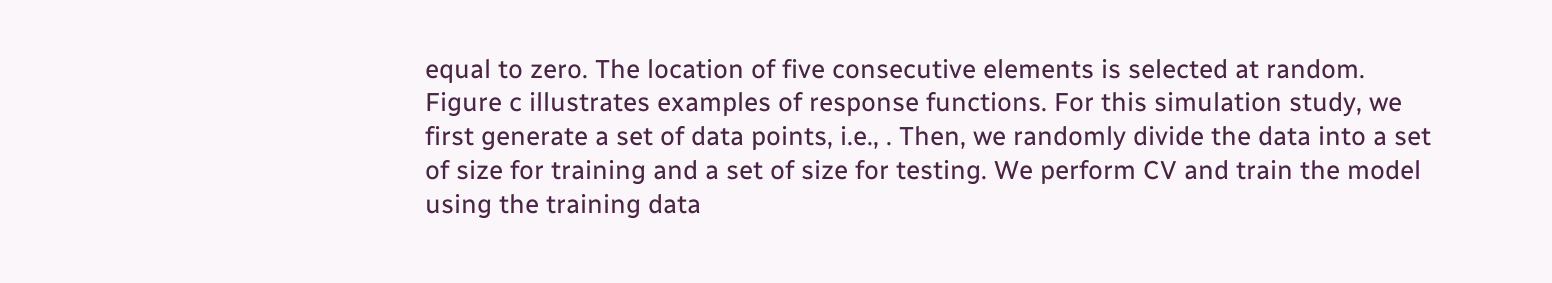equal to zero. The location of five consecutive elements is selected at random. Figure c illustrates examples of response functions. For this simulation study, we first generate a set of data points, i.e., . Then, we randomly divide the data into a set of size for training and a set of size for testing. We perform CV and train the model using the training data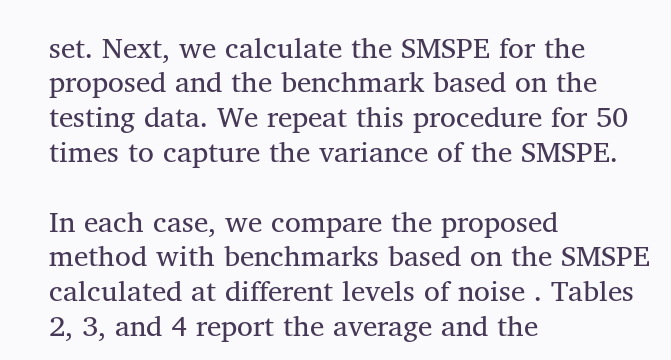set. Next, we calculate the SMSPE for the proposed and the benchmark based on the testing data. We repeat this procedure for 50 times to capture the variance of the SMSPE.

In each case, we compare the proposed method with benchmarks based on the SMSPE calculated at different levels of noise . Tables 2, 3, and 4 report the average and the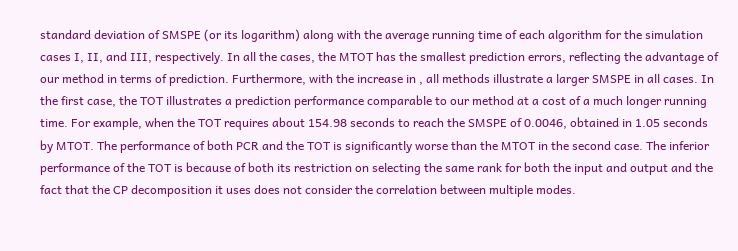standard deviation of SMSPE (or its logarithm) along with the average running time of each algorithm for the simulation cases I, II, and III, respectively. In all the cases, the MTOT has the smallest prediction errors, reflecting the advantage of our method in terms of prediction. Furthermore, with the increase in , all methods illustrate a larger SMSPE in all cases. In the first case, the TOT illustrates a prediction performance comparable to our method at a cost of a much longer running time. For example, when the TOT requires about 154.98 seconds to reach the SMSPE of 0.0046, obtained in 1.05 seconds by MTOT. The performance of both PCR and the TOT is significantly worse than the MTOT in the second case. The inferior performance of the TOT is because of both its restriction on selecting the same rank for both the input and output and the fact that the CP decomposition it uses does not consider the correlation between multiple modes.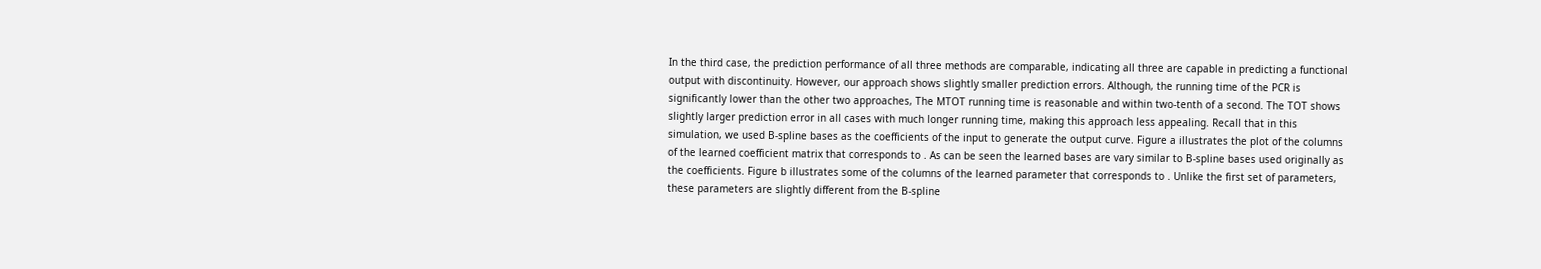In the third case, the prediction performance of all three methods are comparable, indicating all three are capable in predicting a functional output with discontinuity. However, our approach shows slightly smaller prediction errors. Although, the running time of the PCR is significantly lower than the other two approaches, The MTOT running time is reasonable and within two-tenth of a second. The TOT shows slightly larger prediction error in all cases with much longer running time, making this approach less appealing. Recall that in this simulation, we used B-spline bases as the coefficients of the input to generate the output curve. Figure a illustrates the plot of the columns of the learned coefficient matrix that corresponds to . As can be seen the learned bases are vary similar to B-spline bases used originally as the coefficients. Figure b illustrates some of the columns of the learned parameter that corresponds to . Unlike the first set of parameters, these parameters are slightly different from the B-spline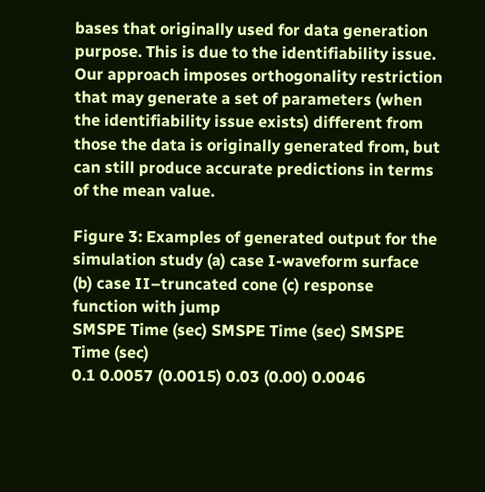bases that originally used for data generation purpose. This is due to the identifiability issue. Our approach imposes orthogonality restriction that may generate a set of parameters (when the identifiability issue exists) different from those the data is originally generated from, but can still produce accurate predictions in terms of the mean value.

Figure 3: Examples of generated output for the simulation study (a) case I-waveform surface (b) case II–truncated cone (c) response function with jump
SMSPE Time (sec) SMSPE Time (sec) SMSPE Time (sec)
0.1 0.0057 (0.0015) 0.03 (0.00) 0.0046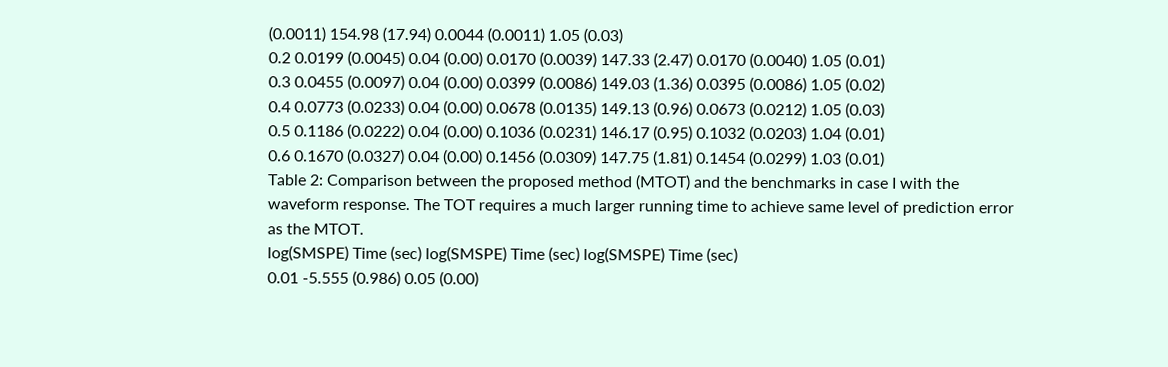(0.0011) 154.98 (17.94) 0.0044 (0.0011) 1.05 (0.03)
0.2 0.0199 (0.0045) 0.04 (0.00) 0.0170 (0.0039) 147.33 (2.47) 0.0170 (0.0040) 1.05 (0.01)
0.3 0.0455 (0.0097) 0.04 (0.00) 0.0399 (0.0086) 149.03 (1.36) 0.0395 (0.0086) 1.05 (0.02)
0.4 0.0773 (0.0233) 0.04 (0.00) 0.0678 (0.0135) 149.13 (0.96) 0.0673 (0.0212) 1.05 (0.03)
0.5 0.1186 (0.0222) 0.04 (0.00) 0.1036 (0.0231) 146.17 (0.95) 0.1032 (0.0203) 1.04 (0.01)
0.6 0.1670 (0.0327) 0.04 (0.00) 0.1456 (0.0309) 147.75 (1.81) 0.1454 (0.0299) 1.03 (0.01)
Table 2: Comparison between the proposed method (MTOT) and the benchmarks in case I with the waveform response. The TOT requires a much larger running time to achieve same level of prediction error as the MTOT.
log(SMSPE) Time (sec) log(SMSPE) Time (sec) log(SMSPE) Time (sec)
0.01 -5.555 (0.986) 0.05 (0.00)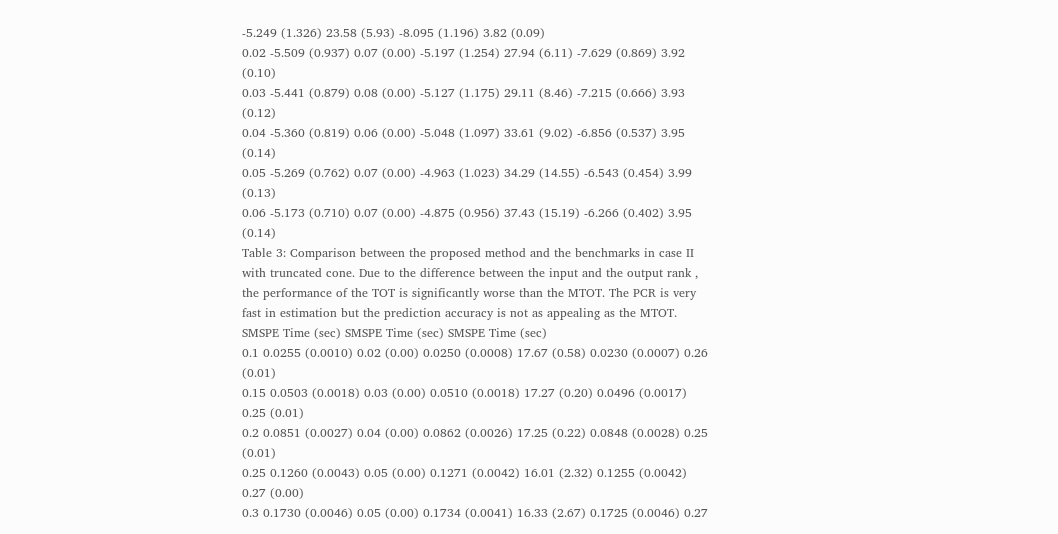-5.249 (1.326) 23.58 (5.93) -8.095 (1.196) 3.82 (0.09)
0.02 -5.509 (0.937) 0.07 (0.00) -5.197 (1.254) 27.94 (6.11) -7.629 (0.869) 3.92 (0.10)
0.03 -5.441 (0.879) 0.08 (0.00) -5.127 (1.175) 29.11 (8.46) -7.215 (0.666) 3.93 (0.12)
0.04 -5.360 (0.819) 0.06 (0.00) -5.048 (1.097) 33.61 (9.02) -6.856 (0.537) 3.95 (0.14)
0.05 -5.269 (0.762) 0.07 (0.00) -4.963 (1.023) 34.29 (14.55) -6.543 (0.454) 3.99 (0.13)
0.06 -5.173 (0.710) 0.07 (0.00) -4.875 (0.956) 37.43 (15.19) -6.266 (0.402) 3.95 (0.14)
Table 3: Comparison between the proposed method and the benchmarks in case II with truncated cone. Due to the difference between the input and the output rank , the performance of the TOT is significantly worse than the MTOT. The PCR is very fast in estimation but the prediction accuracy is not as appealing as the MTOT.
SMSPE Time (sec) SMSPE Time (sec) SMSPE Time (sec)
0.1 0.0255 (0.0010) 0.02 (0.00) 0.0250 (0.0008) 17.67 (0.58) 0.0230 (0.0007) 0.26 (0.01)
0.15 0.0503 (0.0018) 0.03 (0.00) 0.0510 (0.0018) 17.27 (0.20) 0.0496 (0.0017) 0.25 (0.01)
0.2 0.0851 (0.0027) 0.04 (0.00) 0.0862 (0.0026) 17.25 (0.22) 0.0848 (0.0028) 0.25 (0.01)
0.25 0.1260 (0.0043) 0.05 (0.00) 0.1271 (0.0042) 16.01 (2.32) 0.1255 (0.0042) 0.27 (0.00)
0.3 0.1730 (0.0046) 0.05 (0.00) 0.1734 (0.0041) 16.33 (2.67) 0.1725 (0.0046) 0.27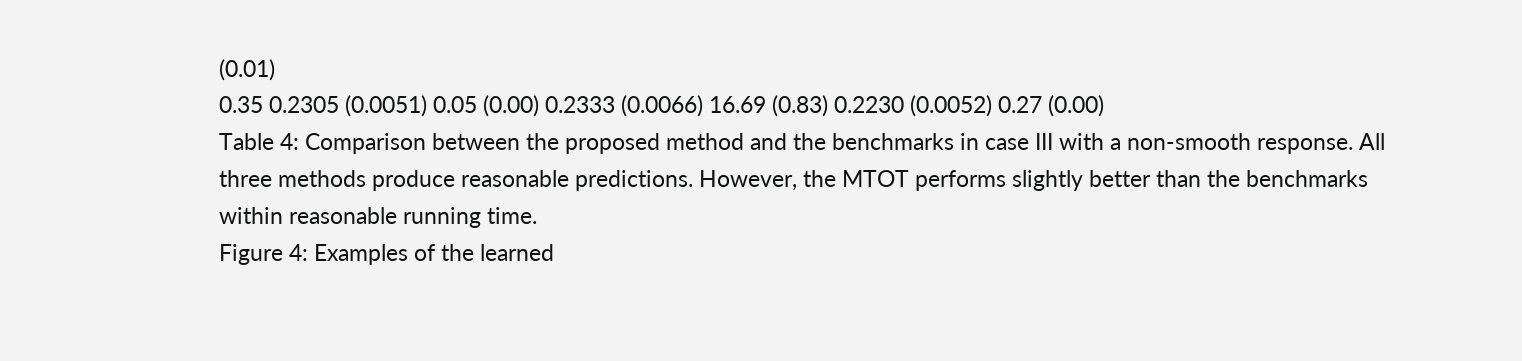(0.01)
0.35 0.2305 (0.0051) 0.05 (0.00) 0.2333 (0.0066) 16.69 (0.83) 0.2230 (0.0052) 0.27 (0.00)
Table 4: Comparison between the proposed method and the benchmarks in case III with a non-smooth response. All three methods produce reasonable predictions. However, the MTOT performs slightly better than the benchmarks within reasonable running time.
Figure 4: Examples of the learned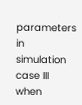parameters in simulation case III when